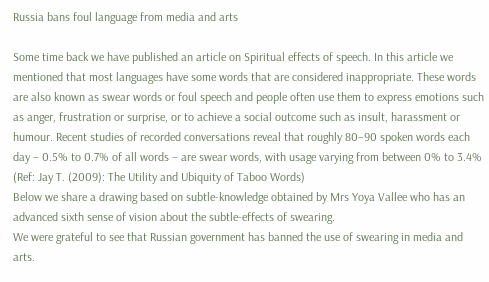Russia bans foul language from media and arts

Some time back we have published an article on Spiritual effects of speech. In this article we mentioned that most languages have some words that are considered inappropriate. These words are also known as swear words or foul speech and people often use them to express emotions such as anger, frustration or surprise, or to achieve a social outcome such as insult, harassment or humour. Recent studies of recorded conversations reveal that roughly 80–90 spoken words each day – 0.5% to 0.7% of all words – are swear words, with usage varying from between 0% to 3.4% (Ref: Jay T. (2009): The Utility and Ubiquity of Taboo Words)
Below we share a drawing based on subtle-knowledge obtained by Mrs Yoya Vallee who has an advanced sixth sense of vision about the subtle-effects of swearing.
We were grateful to see that Russian government has banned the use of swearing in media and arts.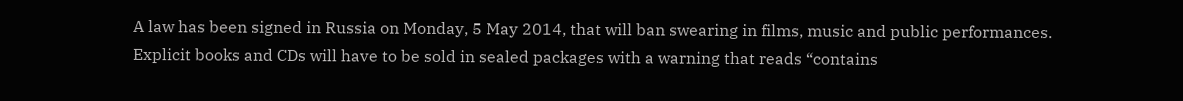A law has been signed in Russia on Monday, 5 May 2014, that will ban swearing in films, music and public performances.
Explicit books and CDs will have to be sold in sealed packages with a warning that reads “contains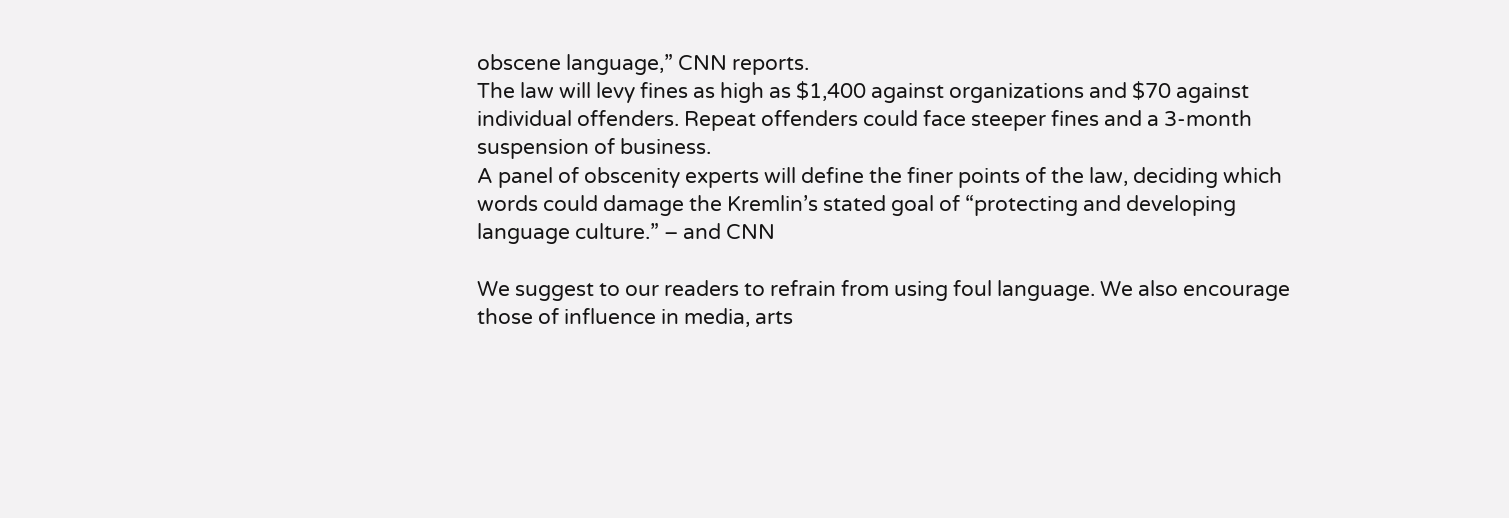obscene language,” CNN reports.
The law will levy fines as high as $1,400 against organizations and $70 against individual offenders. Repeat offenders could face steeper fines and a 3-month suspension of business.
A panel of obscenity experts will define the finer points of the law, deciding which words could damage the Kremlin’s stated goal of “protecting and developing language culture.” – and CNN

We suggest to our readers to refrain from using foul language. We also encourage those of influence in media, arts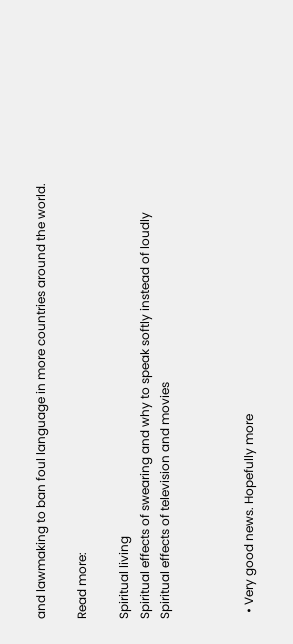and lawmaking to ban foul language in more countries around the world.

Read more:

Spiritual living
Spiritual effects of swearing and why to speak softly instead of loudly
Spiritual effects of television and movies



  • Very good news. Hopefully more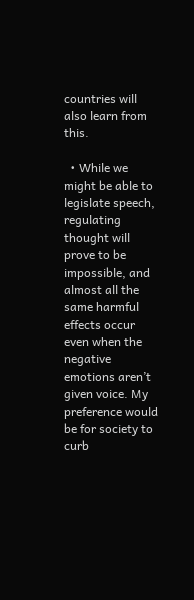countries will also learn from this.

  • While we might be able to legislate speech, regulating thought will prove to be impossible, and almost all the same harmful effects occur even when the negative emotions aren’t given voice. My preference would be for society to curb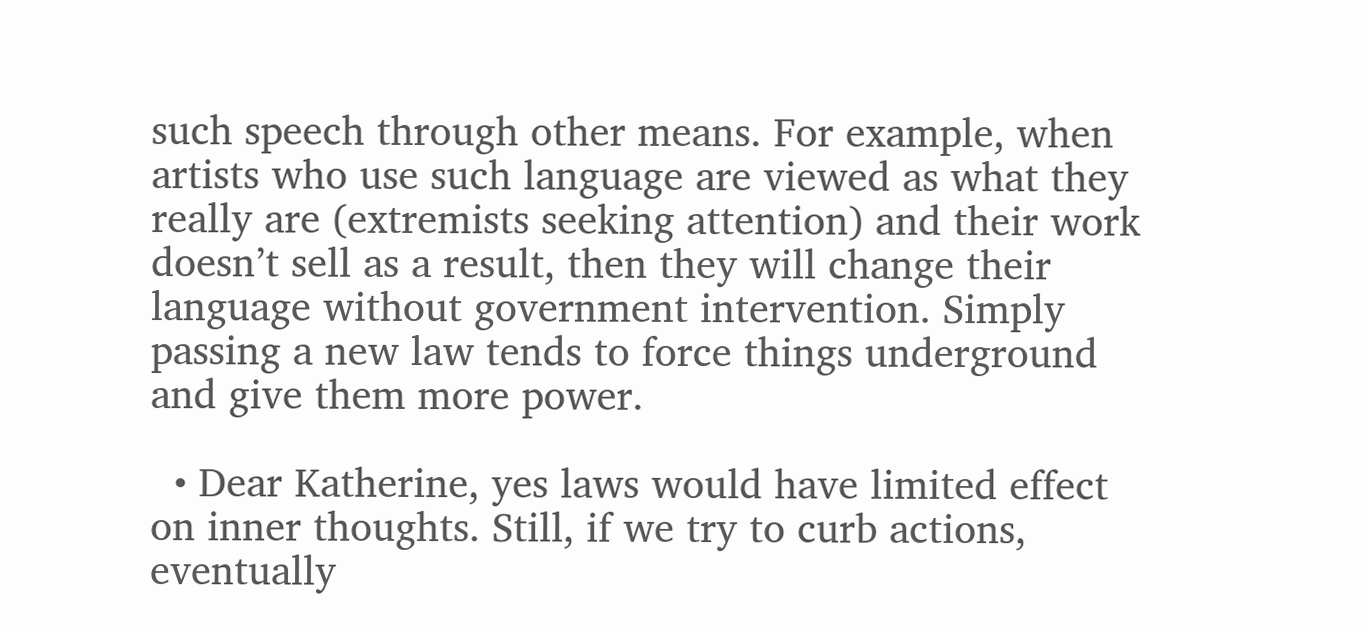such speech through other means. For example, when artists who use such language are viewed as what they really are (extremists seeking attention) and their work doesn’t sell as a result, then they will change their language without government intervention. Simply passing a new law tends to force things underground and give them more power.

  • Dear Katherine, yes laws would have limited effect on inner thoughts. Still, if we try to curb actions, eventually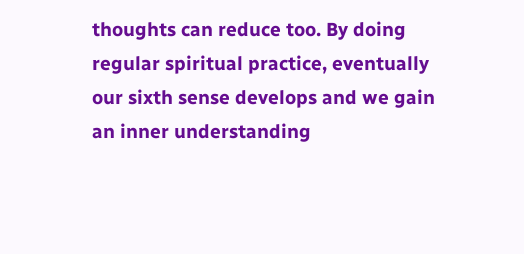thoughts can reduce too. By doing regular spiritual practice, eventually our sixth sense develops and we gain an inner understanding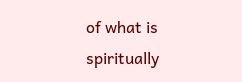of what is spiritually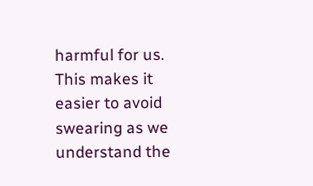harmful for us. This makes it easier to avoid swearing as we understand the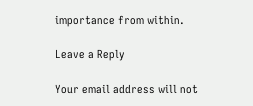importance from within.

Leave a Reply

Your email address will not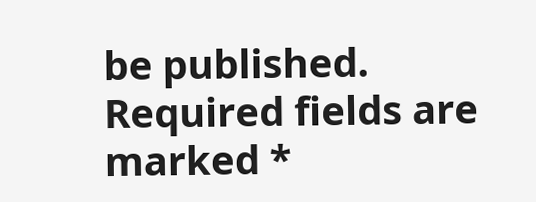be published. Required fields are marked *